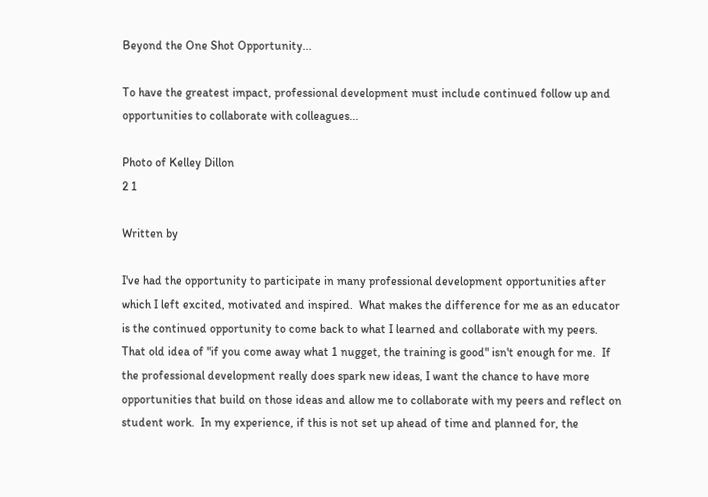Beyond the One Shot Opportunity...

To have the greatest impact, professional development must include continued follow up and opportunities to collaborate with colleagues...

Photo of Kelley Dillon
2 1

Written by

I've had the opportunity to participate in many professional development opportunities after which I left excited, motivated and inspired.  What makes the difference for me as an educator is the continued opportunity to come back to what I learned and collaborate with my peers.  That old idea of "if you come away what 1 nugget, the training is good" isn't enough for me.  If the professional development really does spark new ideas, I want the chance to have more opportunities that build on those ideas and allow me to collaborate with my peers and reflect on student work.  In my experience, if this is not set up ahead of time and planned for, the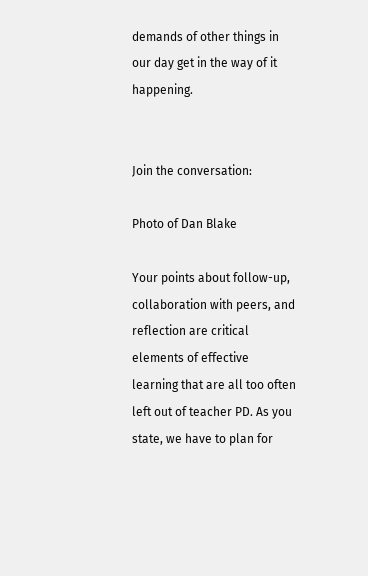demands of other things in our day get in the way of it happening.


Join the conversation:

Photo of Dan Blake

Your points about follow-up, collaboration with peers, and reflection are critical elements of effective learning that are all too often left out of teacher PD. As you state, we have to plan for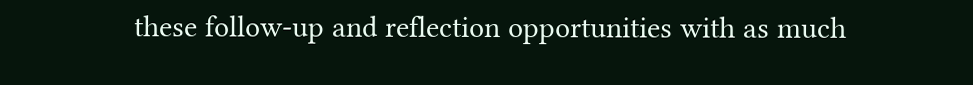these follow-up and reflection opportunities with as much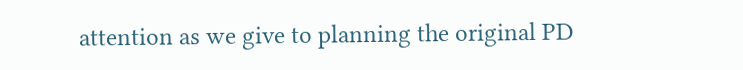attention as we give to planning the original PD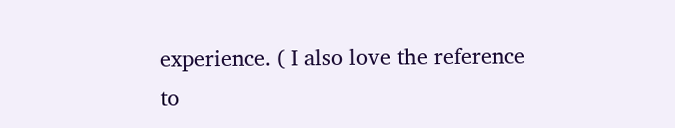experience. ( I also love the reference to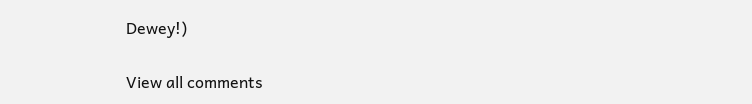Dewey!)

View all comments